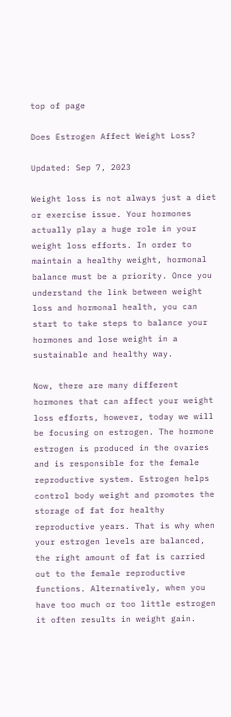top of page

Does Estrogen Affect Weight Loss?

Updated: Sep 7, 2023

Weight loss is not always just a diet or exercise issue. Your hormones actually play a huge role in your weight loss efforts. In order to maintain a healthy weight, hormonal balance must be a priority. Once you understand the link between weight loss and hormonal health, you can start to take steps to balance your hormones and lose weight in a sustainable and healthy way.

Now, there are many different hormones that can affect your weight loss efforts, however, today we will be focusing on estrogen. The hormone estrogen is produced in the ovaries and is responsible for the female reproductive system. Estrogen helps control body weight and promotes the storage of fat for healthy reproductive years. That is why when your estrogen levels are balanced, the right amount of fat is carried out to the female reproductive functions. Alternatively, when you have too much or too little estrogen it often results in weight gain.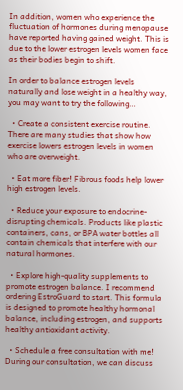In addition, women who experience the fluctuation of hormones during menopause have reported having gained weight. This is due to the lower estrogen levels women face as their bodies begin to shift.

In order to balance estrogen levels naturally and lose weight in a healthy way, you may want to try the following…

  • Create a consistent exercise routine. There are many studies that show how exercise lowers estrogen levels in women who are overweight.

  • Eat more fiber! Fibrous foods help lower high estrogen levels.

  • Reduce your exposure to endocrine-disrupting chemicals. Products like plastic containers, cans, or BPA water bottles all contain chemicals that interfere with our natural hormones.

  • Explore high-quality supplements to promote estrogen balance. I recommend ordering EstroGuard to start. This formula is designed to promote healthy hormonal balance, including estrogen, and supports healthy antioxidant activity.

  • Schedule a free consultation with me! During our consultation, we can discuss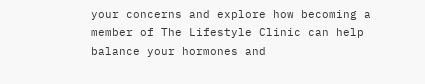your concerns and explore how becoming a member of The Lifestyle Clinic can help balance your hormones and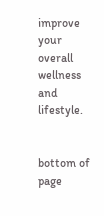improve your overall wellness and lifestyle.


bottom of page